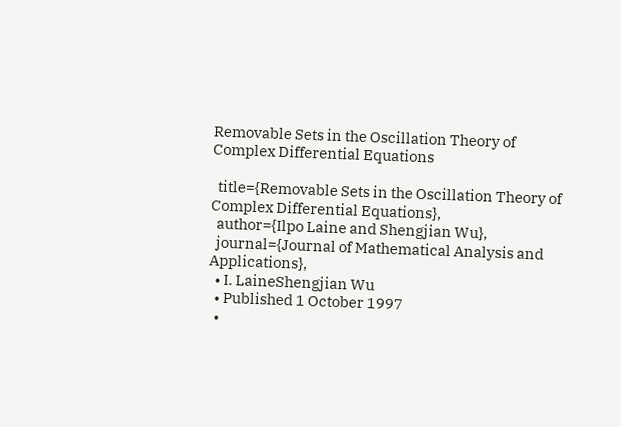Removable Sets in the Oscillation Theory of Complex Differential Equations

  title={Removable Sets in the Oscillation Theory of Complex Differential Equations},
  author={Ilpo Laine and Shengjian Wu},
  journal={Journal of Mathematical Analysis and Applications},
  • I. LaineShengjian Wu
  • Published 1 October 1997
  •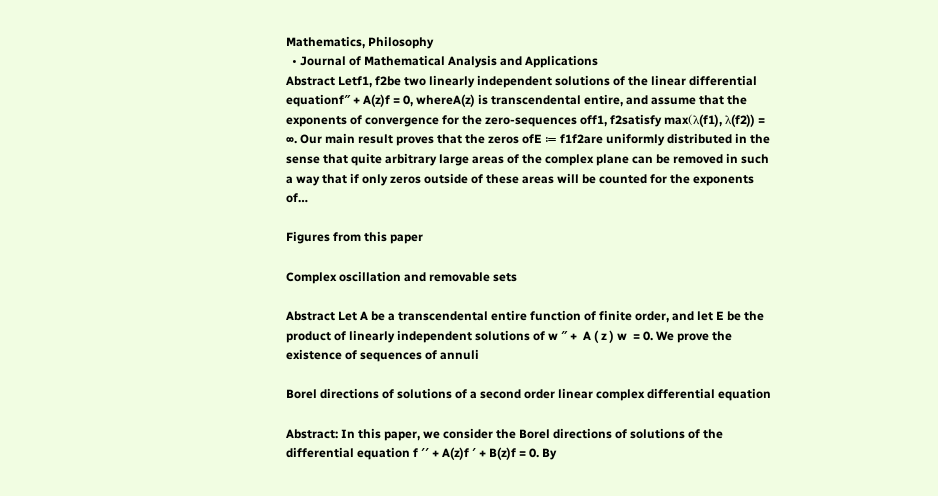Mathematics, Philosophy
  • Journal of Mathematical Analysis and Applications
Abstract Letf1, f2be two linearly independent solutions of the linear differential equationf″ + A(z)f = 0, whereA(z) is transcendental entire, and assume that the exponents of convergence for the zero-sequences off1, f2satisfy max(λ(f1), λ(f2)) = ∞. Our main result proves that the zeros ofE ≔ f1f2are uniformly distributed in the sense that quite arbitrary large areas of the complex plane can be removed in such a way that if only zeros outside of these areas will be counted for the exponents of…

Figures from this paper

Complex oscillation and removable sets

Abstract Let A be a transcendental entire function of finite order, and let E be the product of linearly independent solutions of w ″ +  A ( z ) w  = 0. We prove the existence of sequences of annuli

Borel directions of solutions of a second order linear complex differential equation

Abstract: In this paper, we consider the Borel directions of solutions of the differential equation f ′′ + A(z)f ′ + B(z)f = 0. By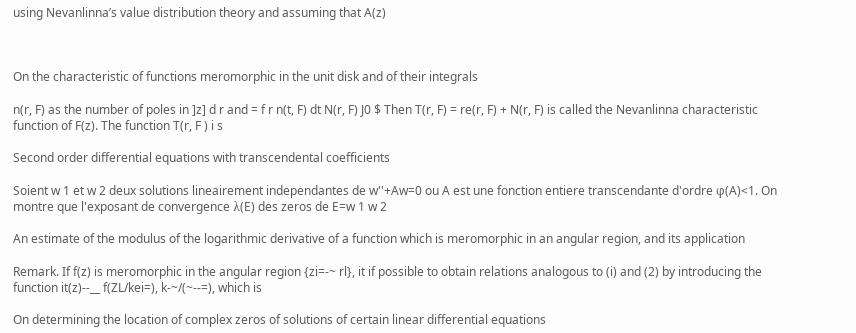using Nevanlinna’s value distribution theory and assuming that A(z)



On the characteristic of functions meromorphic in the unit disk and of their integrals

n(r, F) as the number of poles in ]z] d r and = f r n(t, F) dt N(r, F) J0 $ Then T(r, F) = re(r, F) + N(r, F) is called the Nevanlinna characteristic function of F(z). The function T(r, F ) i s

Second order differential equations with transcendental coefficients

Soient w 1 et w 2 deux solutions lineairement independantes de w''+Aw=0 ou A est une fonction entiere transcendante d'ordre φ(A)<1. On montre que l'exposant de convergence λ(E) des zeros de E=w 1 w 2

An estimate of the modulus of the logarithmic derivative of a function which is meromorphic in an angular region, and its application

Remark. If f(z) is meromorphic in the angular region {zi=-~ rl}, it if possible to obtain relations analogous to (i) and (2) by introducing the function it(z)--__ f(ZL/kei=), k-~/(~--=), which is

On determining the location of complex zeros of solutions of certain linear differential equations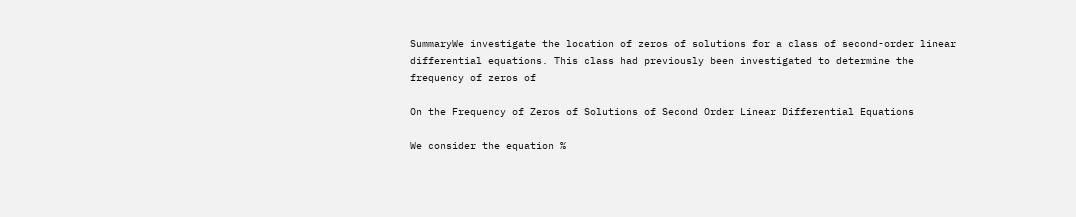SummaryWe investigate the location of zeros of solutions for a class of second-order linear differential equations. This class had previously been investigated to determine the frequency of zeros of

On the Frequency of Zeros of Solutions of Second Order Linear Differential Equations

We consider the equation %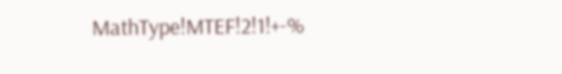MathType!MTEF!2!1!+-%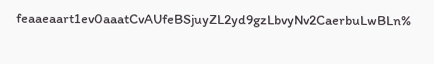feaaeaart1ev0aaatCvAUfeBSjuyZL2yd9gzLbvyNv2CaerbuLwBLn%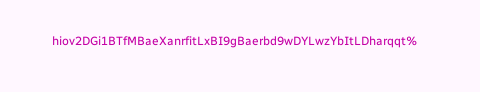hiov2DGi1BTfMBaeXanrfitLxBI9gBaerbd9wDYLwzYbItLDharqqt%